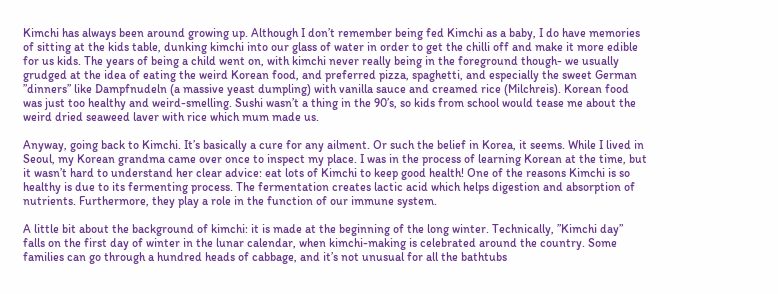Kimchi has always been around growing up. Although I don’t remember being fed Kimchi as a baby, I do have memories of sitting at the kids table, dunking kimchi into our glass of water in order to get the chilli off and make it more edible for us kids. The years of being a child went on, with kimchi never really being in the foreground though- we usually grudged at the idea of eating the weird Korean food, and preferred pizza, spaghetti, and especially the sweet German ”dinners” like Dampfnudeln (a massive yeast dumpling) with vanilla sauce and creamed rice (Milchreis). Korean food was just too healthy and weird-smelling. Sushi wasn’t a thing in the 90’s, so kids from school would tease me about the weird dried seaweed laver with rice which mum made us.

Anyway, going back to Kimchi. It’s basically a cure for any ailment. Or such the belief in Korea, it seems. While I lived in Seoul, my Korean grandma came over once to inspect my place. I was in the process of learning Korean at the time, but it wasn’t hard to understand her clear advice: eat lots of Kimchi to keep good health! One of the reasons Kimchi is so healthy is due to its fermenting process. The fermentation creates lactic acid which helps digestion and absorption of nutrients. Furthermore, they play a role in the function of our immune system.

A little bit about the background of kimchi: it is made at the beginning of the long winter. Technically, ”Kimchi day” falls on the first day of winter in the lunar calendar, when kimchi-making is celebrated around the country. Some families can go through a hundred heads of cabbage, and it’s not unusual for all the bathtubs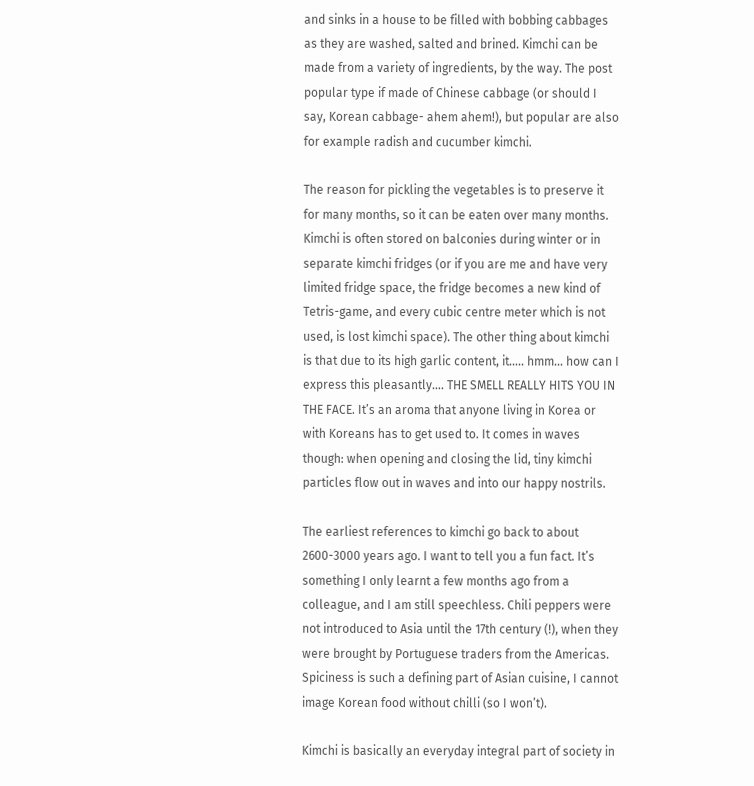and sinks in a house to be filled with bobbing cabbages as they are washed, salted and brined. Kimchi can be made from a variety of ingredients, by the way. The post popular type if made of Chinese cabbage (or should I say, Korean cabbage- ahem ahem!), but popular are also for example radish and cucumber kimchi.

The reason for pickling the vegetables is to preserve it for many months, so it can be eaten over many months. Kimchi is often stored on balconies during winter or in separate kimchi fridges (or if you are me and have very limited fridge space, the fridge becomes a new kind of Tetris-game, and every cubic centre meter which is not used, is lost kimchi space). The other thing about kimchi is that due to its high garlic content, it….. hmm… how can I express this pleasantly…. THE SMELL REALLY HITS YOU IN THE FACE. It’s an aroma that anyone living in Korea or with Koreans has to get used to. It comes in waves though: when opening and closing the lid, tiny kimchi particles flow out in waves and into our happy nostrils.

The earliest references to kimchi go back to about 2600-3000 years ago. I want to tell you a fun fact. It’s something I only learnt a few months ago from a colleague, and I am still speechless. Chili peppers were not introduced to Asia until the 17th century (!), when they were brought by Portuguese traders from the Americas. Spiciness is such a defining part of Asian cuisine, I cannot image Korean food without chilli (so I won’t).

Kimchi is basically an everyday integral part of society in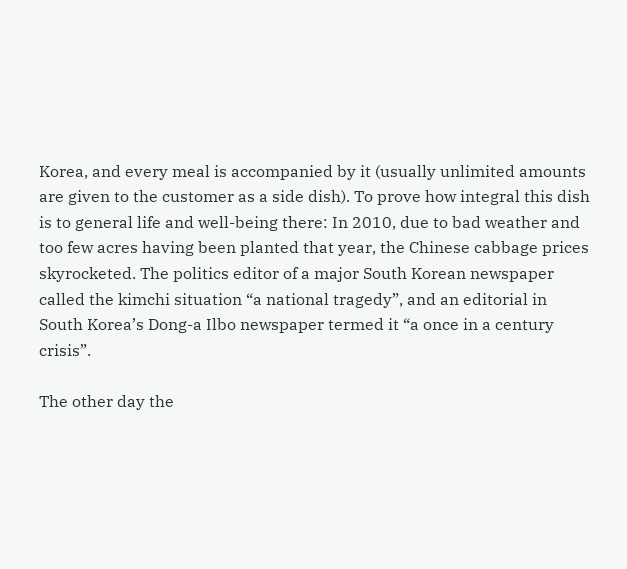Korea, and every meal is accompanied by it (usually unlimited amounts are given to the customer as a side dish). To prove how integral this dish is to general life and well-being there: In 2010, due to bad weather and too few acres having been planted that year, the Chinese cabbage prices skyrocketed. The politics editor of a major South Korean newspaper called the kimchi situation “a national tragedy”, and an editorial in South Korea’s Dong-a Ilbo newspaper termed it “a once in a century crisis”.

The other day the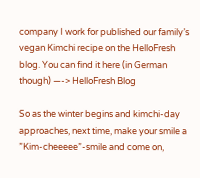company I work for published our family’s vegan Kimchi recipe on the HelloFresh blog. You can find it here (in German though) —-> HelloFresh Blog

So as the winter begins and kimchi-day approaches, next time, make your smile a ”Kim-cheeeee”-smile and come on,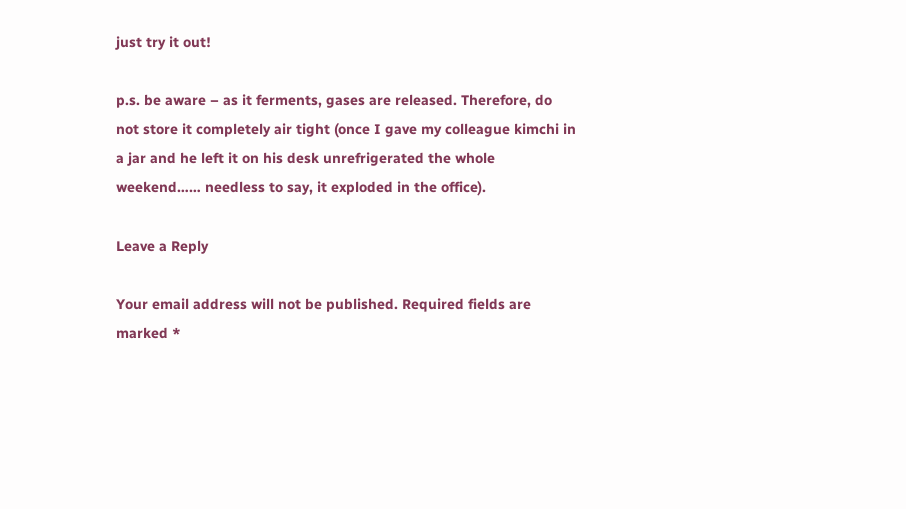just try it out!

p.s. be aware – as it ferments, gases are released. Therefore, do not store it completely air tight (once I gave my colleague kimchi in a jar and he left it on his desk unrefrigerated the whole weekend…… needless to say, it exploded in the office).

Leave a Reply

Your email address will not be published. Required fields are marked *